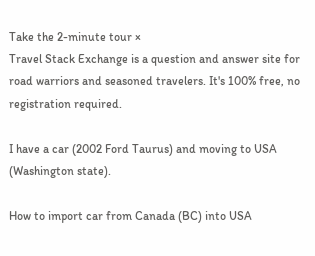Take the 2-minute tour ×
Travel Stack Exchange is a question and answer site for road warriors and seasoned travelers. It's 100% free, no registration required.

I have a car (2002 Ford Taurus) and moving to USA (Washington state).

How to import car from Canada (BC) into USA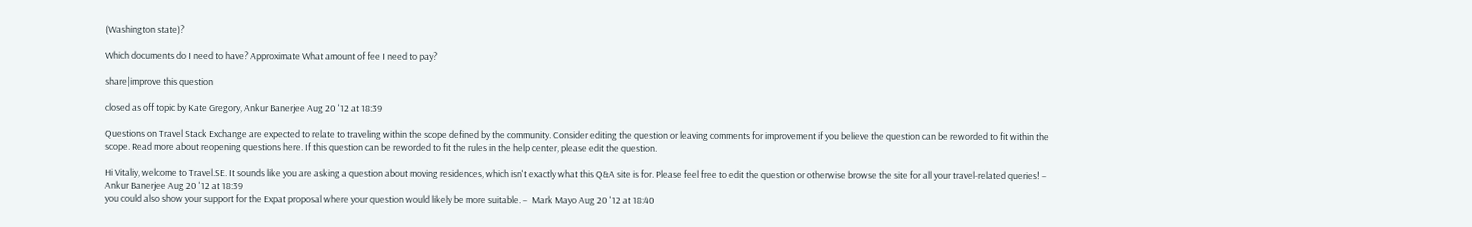(Washington state)?

Which documents do I need to have? Approximate What amount of fee I need to pay?

share|improve this question

closed as off topic by Kate Gregory, Ankur Banerjee Aug 20 '12 at 18:39

Questions on Travel Stack Exchange are expected to relate to traveling within the scope defined by the community. Consider editing the question or leaving comments for improvement if you believe the question can be reworded to fit within the scope. Read more about reopening questions here. If this question can be reworded to fit the rules in the help center, please edit the question.

Hi Vitaliy, welcome to Travel.SE. It sounds like you are asking a question about moving residences, which isn't exactly what this Q&A site is for. Please feel free to edit the question or otherwise browse the site for all your travel-related queries! –  Ankur Banerjee Aug 20 '12 at 18:39
you could also show your support for the Expat proposal where your question would likely be more suitable. –  Mark Mayo Aug 20 '12 at 18:40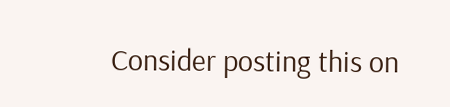Consider posting this on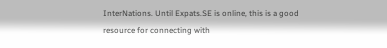InterNations. Until Expats.SE is online, this is a good resource for connecting with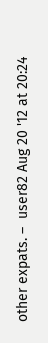other expats. –  user82 Aug 20 '12 at 20:24